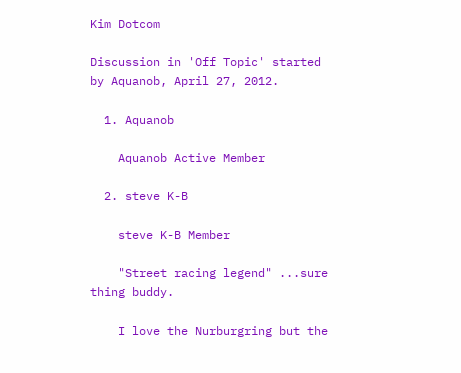Kim Dotcom

Discussion in 'Off Topic' started by Aquanob, April 27, 2012.

  1. Aquanob

    Aquanob Active Member

  2. steve K-B

    steve K-B Member

    "Street racing legend" ...sure thing buddy.

    I love the Nurburgring but the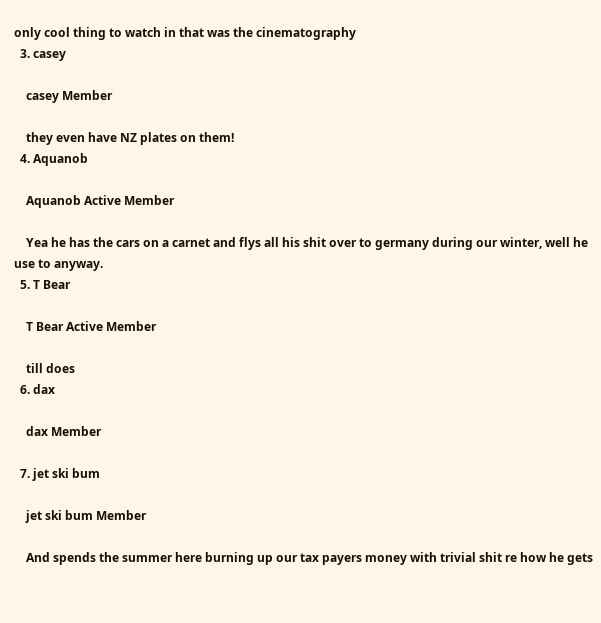only cool thing to watch in that was the cinematography
  3. casey

    casey Member

    they even have NZ plates on them!
  4. Aquanob

    Aquanob Active Member

    Yea he has the cars on a carnet and flys all his shit over to germany during our winter, well he use to anyway.
  5. T Bear

    T Bear Active Member

    till does
  6. dax

    dax Member

  7. jet ski bum

    jet ski bum Member

    And spends the summer here burning up our tax payers money with trivial shit re how he gets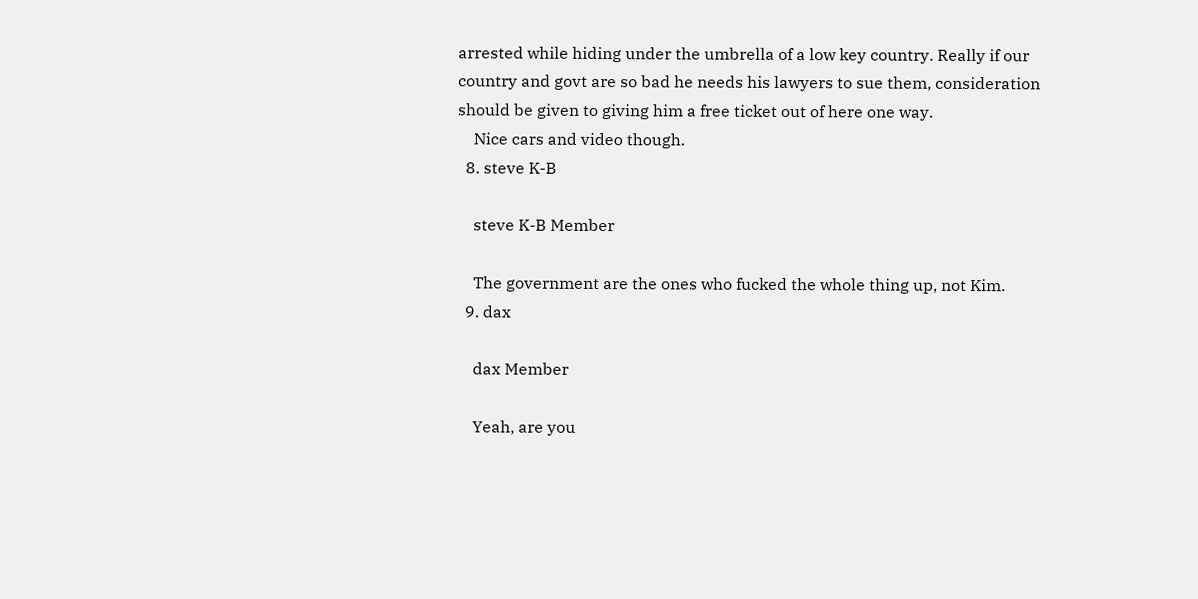arrested while hiding under the umbrella of a low key country. Really if our country and govt are so bad he needs his lawyers to sue them, consideration should be given to giving him a free ticket out of here one way.
    Nice cars and video though.
  8. steve K-B

    steve K-B Member

    The government are the ones who fucked the whole thing up, not Kim.
  9. dax

    dax Member

    Yeah, are you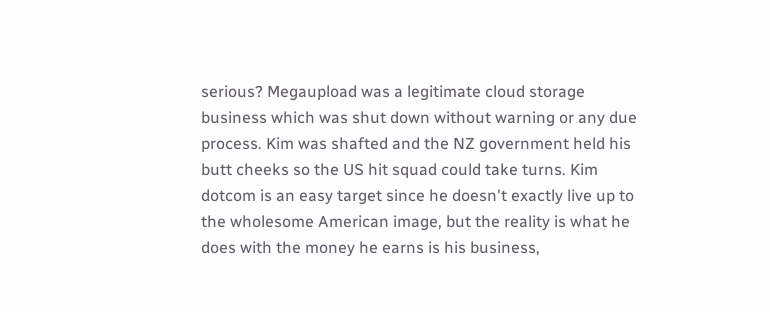serious? Megaupload was a legitimate cloud storage business which was shut down without warning or any due process. Kim was shafted and the NZ government held his butt cheeks so the US hit squad could take turns. Kim dotcom is an easy target since he doesn't exactly live up to the wholesome American image, but the reality is what he does with the money he earns is his business,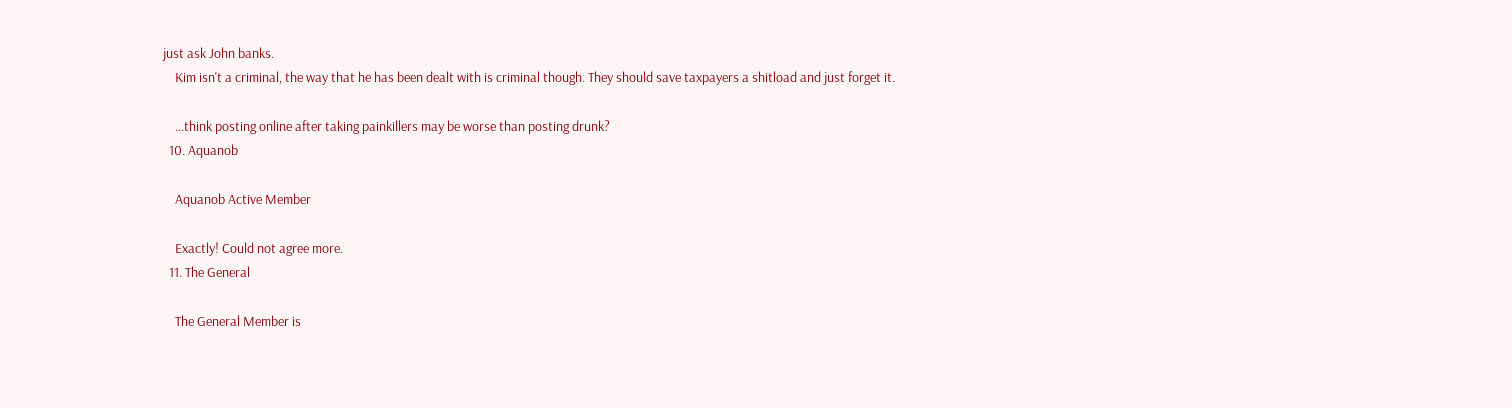just ask John banks.
    Kim isn't a criminal, the way that he has been dealt with is criminal though. They should save taxpayers a shitload and just forget it.

    ...think posting online after taking painkillers may be worse than posting drunk?
  10. Aquanob

    Aquanob Active Member

    Exactly! Could not agree more.
  11. The General

    The General Member is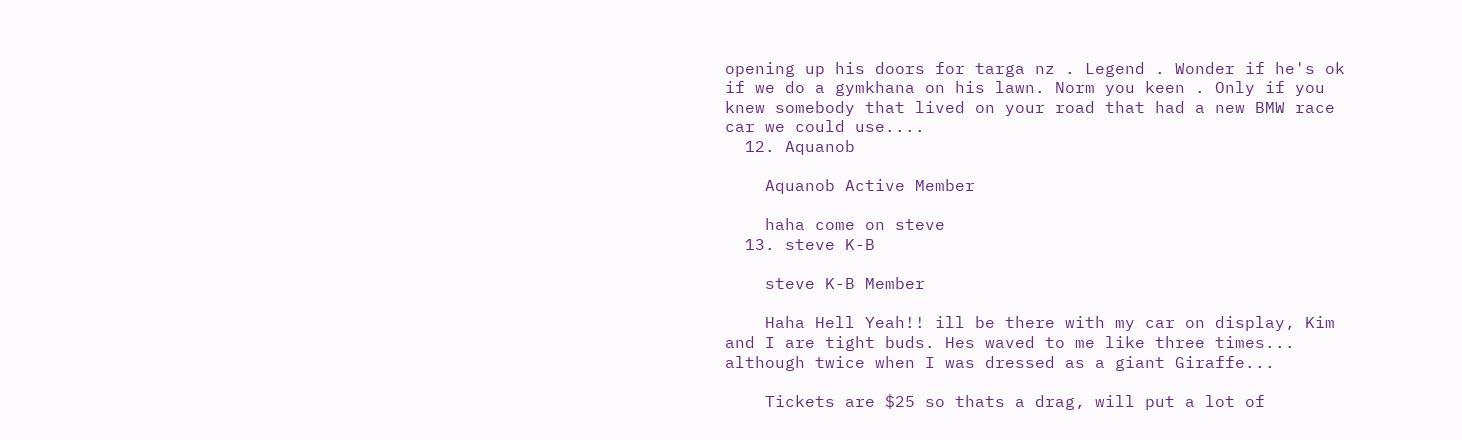opening up his doors for targa nz . Legend . Wonder if he's ok if we do a gymkhana on his lawn. Norm you keen . Only if you knew somebody that lived on your road that had a new BMW race car we could use....
  12. Aquanob

    Aquanob Active Member

    haha come on steve
  13. steve K-B

    steve K-B Member

    Haha Hell Yeah!! ill be there with my car on display, Kim and I are tight buds. Hes waved to me like three times... although twice when I was dressed as a giant Giraffe...

    Tickets are $25 so thats a drag, will put a lot of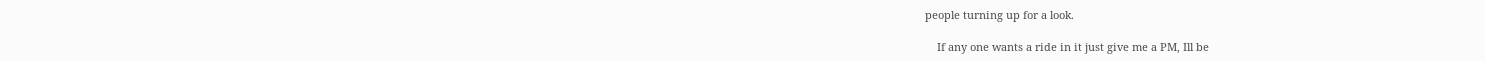people turning up for a look.

    If any one wants a ride in it just give me a PM, Ill be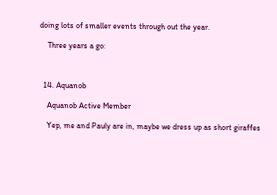doing lots of smaller events through out the year.

    Three years a go:



  14. Aquanob

    Aquanob Active Member

    Yep, me and Pauly are in, maybe we dress up as short giraffes